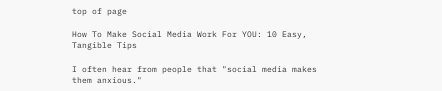top of page

How To Make Social Media Work For YOU: 10 Easy, Tangible Tips

I often hear from people that "social media makes them anxious."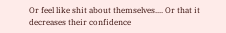Or feel like shit about themselves.... Or that it decreases their confidence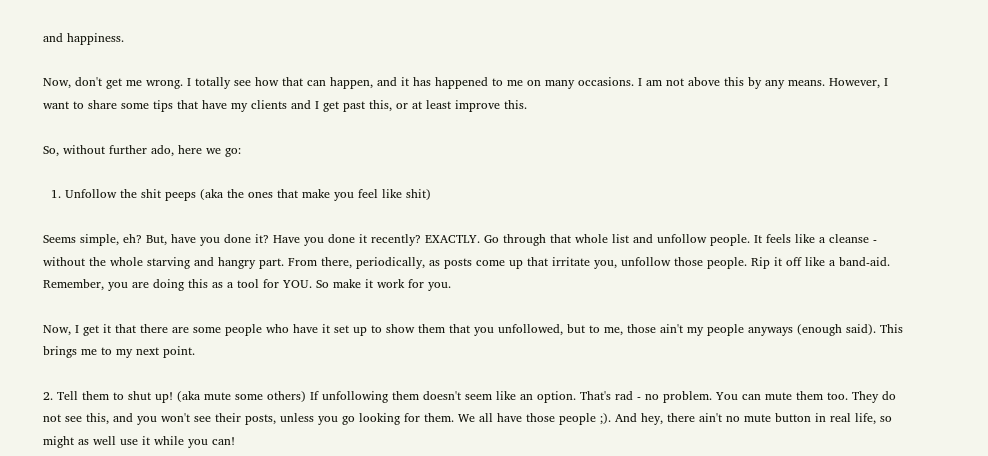and happiness.

Now, don't get me wrong. I totally see how that can happen, and it has happened to me on many occasions. I am not above this by any means. However, I want to share some tips that have my clients and I get past this, or at least improve this.

So, without further ado, here we go:

  1. Unfollow the shit peeps (aka the ones that make you feel like shit)

Seems simple, eh? But, have you done it? Have you done it recently? EXACTLY. Go through that whole list and unfollow people. It feels like a cleanse - without the whole starving and hangry part. From there, periodically, as posts come up that irritate you, unfollow those people. Rip it off like a band-aid. Remember, you are doing this as a tool for YOU. So make it work for you.

Now, I get it that there are some people who have it set up to show them that you unfollowed, but to me, those ain't my people anyways (enough said). This brings me to my next point.

2. Tell them to shut up! (aka mute some others) If unfollowing them doesn't seem like an option. That's rad - no problem. You can mute them too. They do not see this, and you won't see their posts, unless you go looking for them. We all have those people ;). And hey, there ain't no mute button in real life, so might as well use it while you can!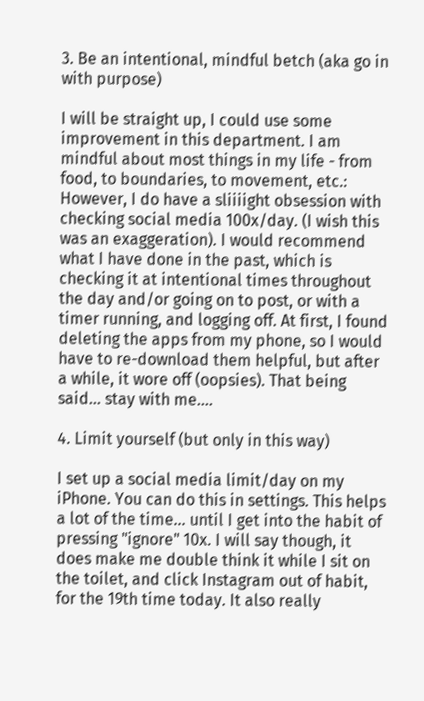3. Be an intentional, mindful betch (aka go in with purpose)

I will be straight up, I could use some improvement in this department. I am mindful about most things in my life - from food, to boundaries, to movement, etc.: However, I do have a sliiiight obsession with checking social media 100x/day. (I wish this was an exaggeration). I would recommend what I have done in the past, which is checking it at intentional times throughout the day and/or going on to post, or with a timer running, and logging off. At first, I found deleting the apps from my phone, so I would have to re-download them helpful, but after a while, it wore off (oopsies). That being said... stay with me....

4. Limit yourself (but only in this way)

I set up a social media limit/day on my iPhone. You can do this in settings. This helps a lot of the time... until I get into the habit of pressing "ignore" 10x. I will say though, it does make me double think it while I sit on the toilet, and click Instagram out of habit, for the 19th time today. It also really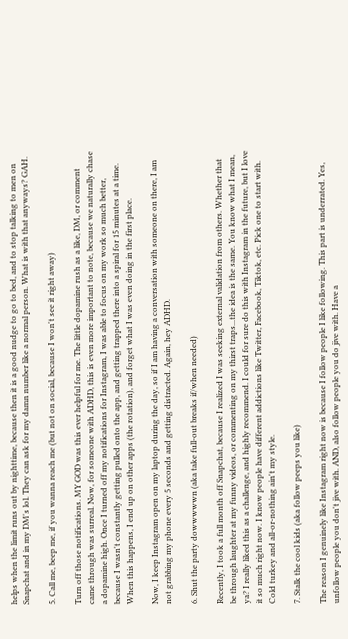helps when the limit runs out by nighttime, because then it is a good nudge to go to bed, and to stop talking to men on Snapchat and in my DM's lol. They can ask for my damn number like a normal person. What is with that anyways? GAH.

5. Call me, beep me, if you wanna reach me (but not on social, because I won't see it right away)

Turn off those notifications. MY GOD was this ever helpful for me. The little dopamine rush as a like, DM, or comment came through was surreal. Now, for someone with ADHD, this is even more important to note, because we naturally chase a dopamine high. Once I turned off my notifications for Instagram, I was able to focus on my work so much better, because I wasn't constantly getting pulled onto the app, and getting trapped there into a spiral for 15 minutes at a time. When this happens, I end up on other apps (the rotation), and forget what I was even doing in the first place.

Now, I keep Instagram open on my laptop during the day, so if I am having a conversation with someone on there, I am not grabbing my phone every 5 seconds and getting distracted. Again, hey ADHD.

6. Shut the party dowwwwwn (aka take full-out breaks if/when needed)

Recently, I took a full month off Snapchat, because I realized I was seeking external validation from others. Whether that be through laughter at my funny videos, or commenting on my thirst traps...the idea is the same. You know what I mean, ya? I really liked this as a challenge, and highly recommend. I could for sure do this with Instagram in the future, but I love it so much right now. I know people have different addictions like Twitter, Facebook, Tiktok, etc. Pick one to start with. Cold turkey and all-or-nothing ain't my style.

7. Stalk the cool kids (aka follow peeps you like)

The reason I genuinely like Instagram right now is because I follow people I like following. This part is underrated. Yes, unfollow people you don't jive with. AND, also follow people you do jive with. Have a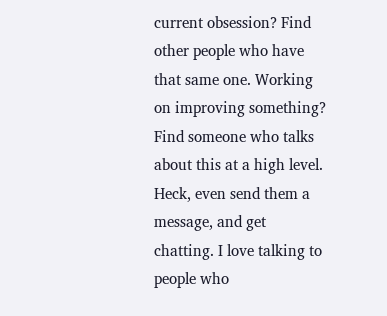current obsession? Find other people who have that same one. Working on improving something? Find someone who talks about this at a high level. Heck, even send them a message, and get chatting. I love talking to people who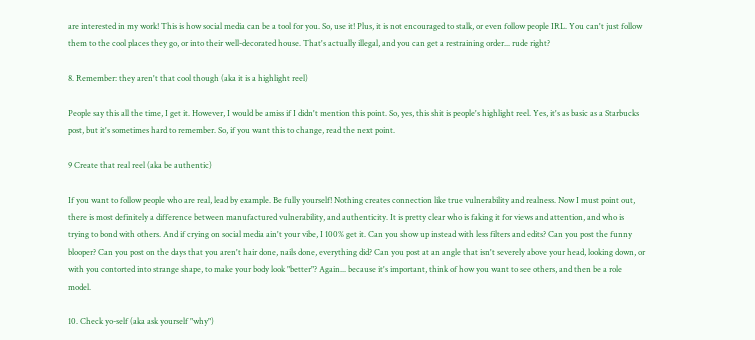are interested in my work! This is how social media can be a tool for you. So, use it! Plus, it is not encouraged to stalk, or even follow people IRL. You can't just follow them to the cool places they go, or into their well-decorated house. That's actually illegal, and you can get a restraining order... rude right?

8. Remember: they aren't that cool though (aka it is a highlight reel)

People say this all the time, I get it. However, I would be amiss if I didn't mention this point. So, yes, this shit is people's highlight reel. Yes, it's as basic as a Starbucks post, but it's sometimes hard to remember. So, if you want this to change, read the next point.

9 Create that real reel (aka be authentic)

If you want to follow people who are real, lead by example. Be fully yourself! Nothing creates connection like true vulnerability and realness. Now I must point out, there is most definitely a difference between manufactured vulnerability, and authenticity. It is pretty clear who is faking it for views and attention, and who is trying to bond with others. And if crying on social media ain't your vibe, I 100% get it. Can you show up instead with less filters and edits? Can you post the funny blooper? Can you post on the days that you aren't hair done, nails done, everything did? Can you post at an angle that isn't severely above your head, looking down, or with you contorted into strange shape, to make your body look "better"? Again... because it's important, think of how you want to see others, and then be a role model.

10. Check yo-self (aka ask yourself "why")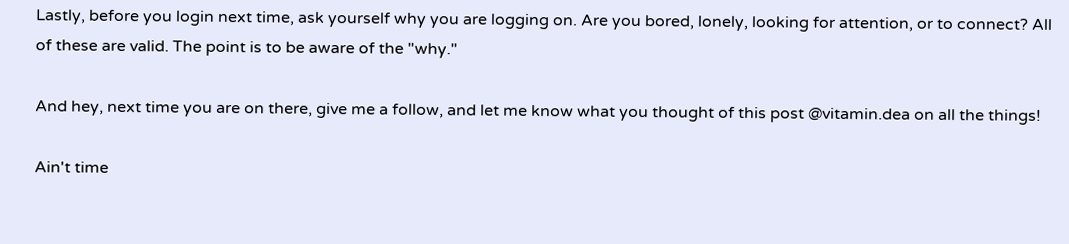Lastly, before you login next time, ask yourself why you are logging on. Are you bored, lonely, looking for attention, or to connect? All of these are valid. The point is to be aware of the "why."

And hey, next time you are on there, give me a follow, and let me know what you thought of this post @vitamin.dea on all the things!

Ain't time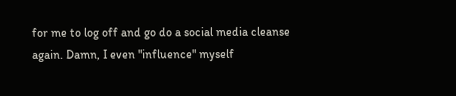for me to log off and go do a social media cleanse again. Damn, I even "influence" myself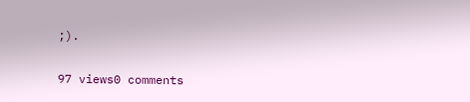;).

97 views0 comments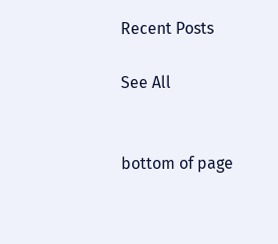Recent Posts

See All


bottom of page